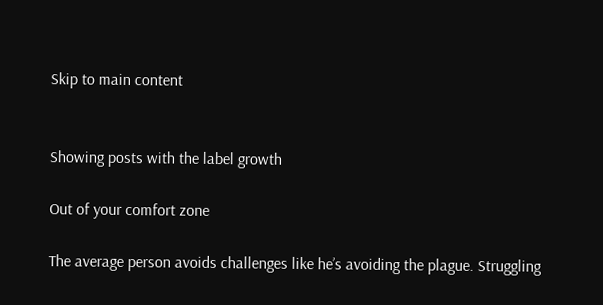Skip to main content


Showing posts with the label growth

Out of your comfort zone

The average person avoids challenges like he’s avoiding the plague. Struggling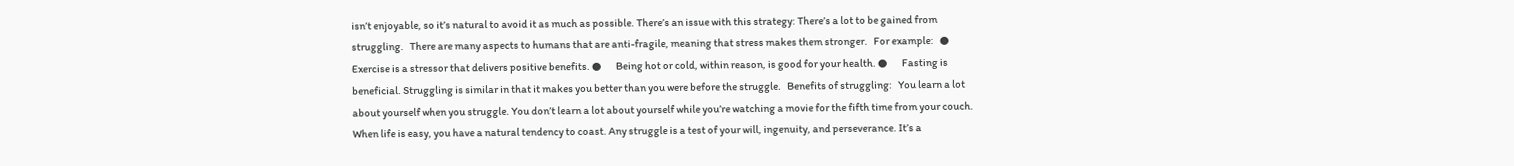isn’t enjoyable, so it’s natural to avoid it as much as possible. There’s an issue with this strategy: There’s a lot to be gained from struggling.   There are many aspects to humans that are anti-fragile, meaning that stress makes them stronger.   For example:   ●       Exercise is a stressor that delivers positive benefits. ●       Being hot or cold, within reason, is good for your health. ●       Fasting is beneficial. Struggling is similar in that it makes you better than you were before the struggle.   Benefits of struggling:   You learn a lot about yourself when you struggle. You don’t learn a lot about yourself while you’re watching a movie for the fifth time from your couch. When life is easy, you have a natural tendency to coast. Any struggle is a test of your will, ingenuity, and perseverance. It’s a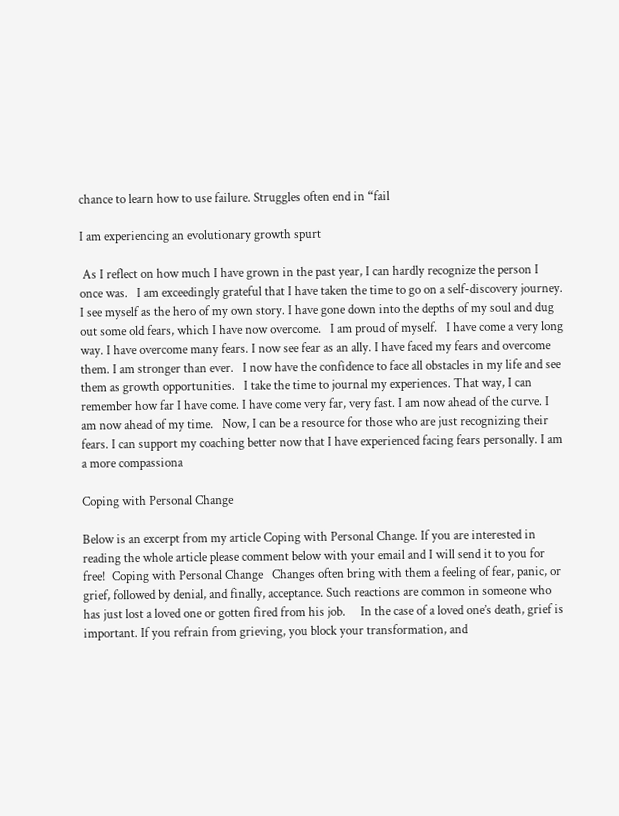chance to learn how to use failure. Struggles often end in “fail

I am experiencing an evolutionary growth spurt

 As I reflect on how much I have grown in the past year, I can hardly recognize the person I once was.   I am exceedingly grateful that I have taken the time to go on a self-discovery journey. I see myself as the hero of my own story. I have gone down into the depths of my soul and dug out some old fears, which I have now overcome.   I am proud of myself.   I have come a very long way. I have overcome many fears. I now see fear as an ally. I have faced my fears and overcome them. I am stronger than ever.   I now have the confidence to face all obstacles in my life and see them as growth opportunities.   I take the time to journal my experiences. That way, I can remember how far I have come. I have come very far, very fast. I am now ahead of the curve. I am now ahead of my time.   Now, I can be a resource for those who are just recognizing their fears. I can support my coaching better now that I have experienced facing fears personally. I am a more compassiona

Coping with Personal Change

Below is an excerpt from my article Coping with Personal Change. If you are interested in reading the whole article please comment below with your email and I will send it to you for free!  Coping with Personal Change   Changes often bring with them a feeling of fear, panic, or grief, followed by denial, and finally, acceptance. Such reactions are common in someone who has just lost a loved one or gotten fired from his job.     In the case of a loved one’s death, grief is important. If you refrain from grieving, you block your transformation, and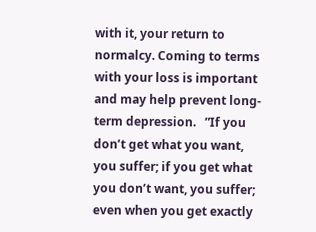with it, your return to normalcy. Coming to terms with your loss is important and may help prevent long-term depression.   ”If you don’t get what you want, you suffer; if you get what you don’t want, you suffer; even when you get exactly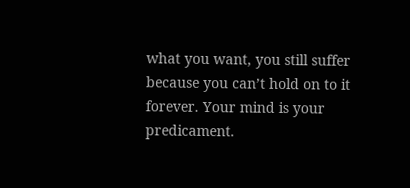what you want, you still suffer because you can’t hold on to it forever. Your mind is your predicament.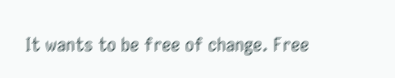It wants to be free of change. Free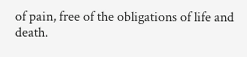of pain, free of the obligations of life and death.